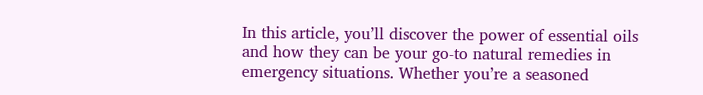In this article, you’ll discover the power of essential oils and how they can be your go-to natural remedies in emergency situations. Whether you’re a seasoned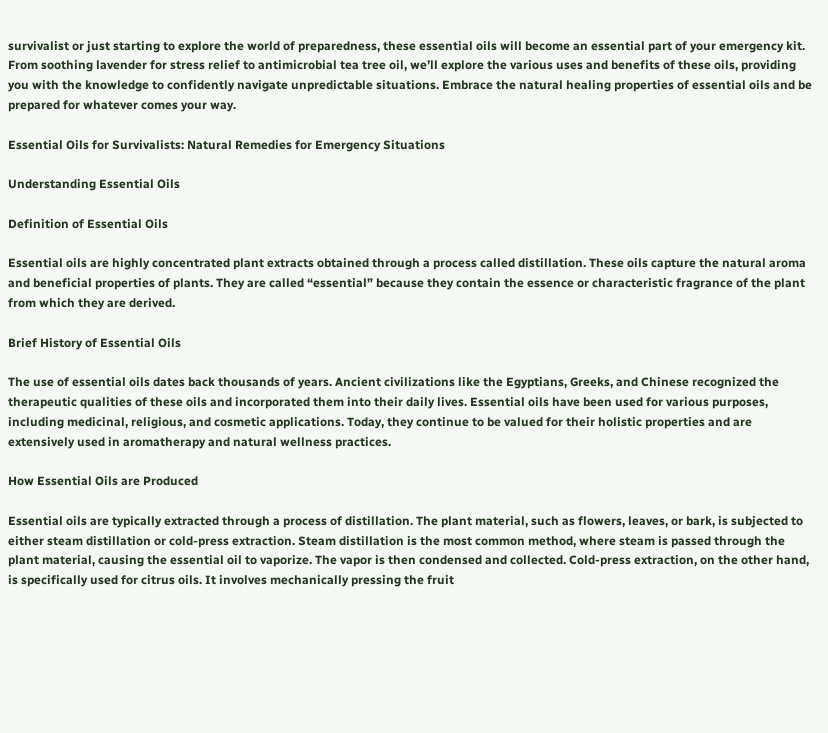survivalist or just starting to explore the world of preparedness, these essential oils will become an essential part of your emergency kit. From soothing lavender for stress relief to antimicrobial tea tree oil, we’ll explore the various uses and benefits of these oils, providing you with the knowledge to confidently navigate unpredictable situations. Embrace the natural healing properties of essential oils and be prepared for whatever comes your way.

Essential Oils for Survivalists: Natural Remedies for Emergency Situations

Understanding Essential Oils

Definition of Essential Oils

Essential oils are highly concentrated plant extracts obtained through a process called distillation. These oils capture the natural aroma and beneficial properties of plants. They are called “essential” because they contain the essence or characteristic fragrance of the plant from which they are derived.

Brief History of Essential Oils

The use of essential oils dates back thousands of years. Ancient civilizations like the Egyptians, Greeks, and Chinese recognized the therapeutic qualities of these oils and incorporated them into their daily lives. Essential oils have been used for various purposes, including medicinal, religious, and cosmetic applications. Today, they continue to be valued for their holistic properties and are extensively used in aromatherapy and natural wellness practices.

How Essential Oils are Produced

Essential oils are typically extracted through a process of distillation. The plant material, such as flowers, leaves, or bark, is subjected to either steam distillation or cold-press extraction. Steam distillation is the most common method, where steam is passed through the plant material, causing the essential oil to vaporize. The vapor is then condensed and collected. Cold-press extraction, on the other hand, is specifically used for citrus oils. It involves mechanically pressing the fruit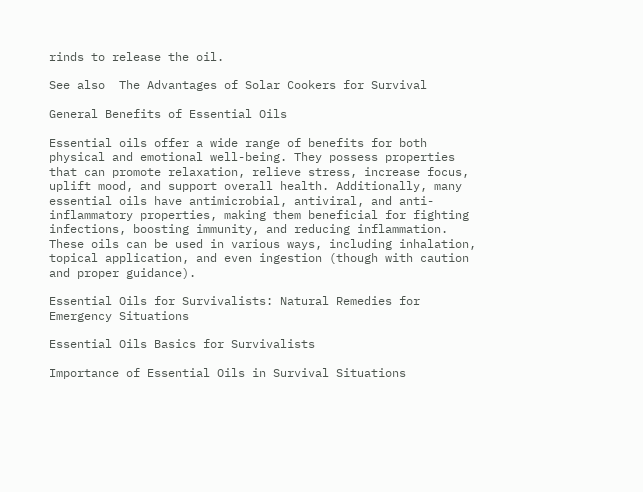rinds to release the oil.

See also  The Advantages of Solar Cookers for Survival

General Benefits of Essential Oils

Essential oils offer a wide range of benefits for both physical and emotional well-being. They possess properties that can promote relaxation, relieve stress, increase focus, uplift mood, and support overall health. Additionally, many essential oils have antimicrobial, antiviral, and anti-inflammatory properties, making them beneficial for fighting infections, boosting immunity, and reducing inflammation. These oils can be used in various ways, including inhalation, topical application, and even ingestion (though with caution and proper guidance).

Essential Oils for Survivalists: Natural Remedies for Emergency Situations

Essential Oils Basics for Survivalists

Importance of Essential Oils in Survival Situations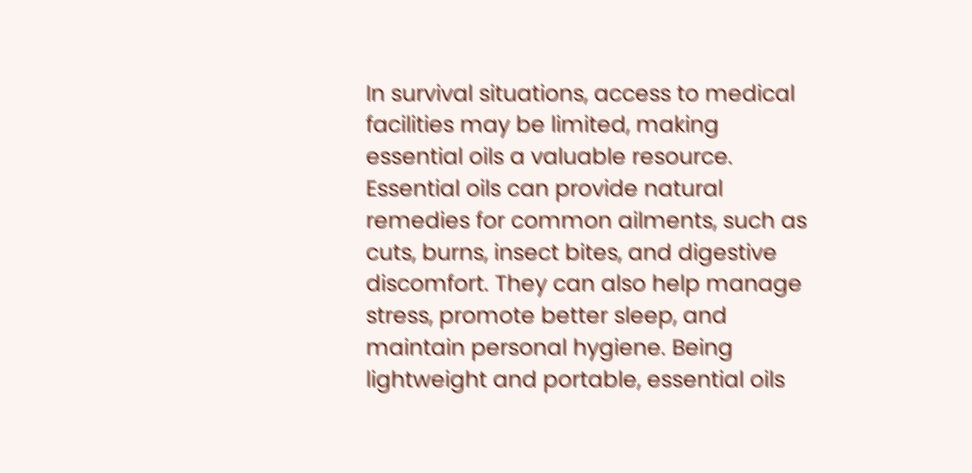In survival situations, access to medical facilities may be limited, making essential oils a valuable resource. Essential oils can provide natural remedies for common ailments, such as cuts, burns, insect bites, and digestive discomfort. They can also help manage stress, promote better sleep, and maintain personal hygiene. Being lightweight and portable, essential oils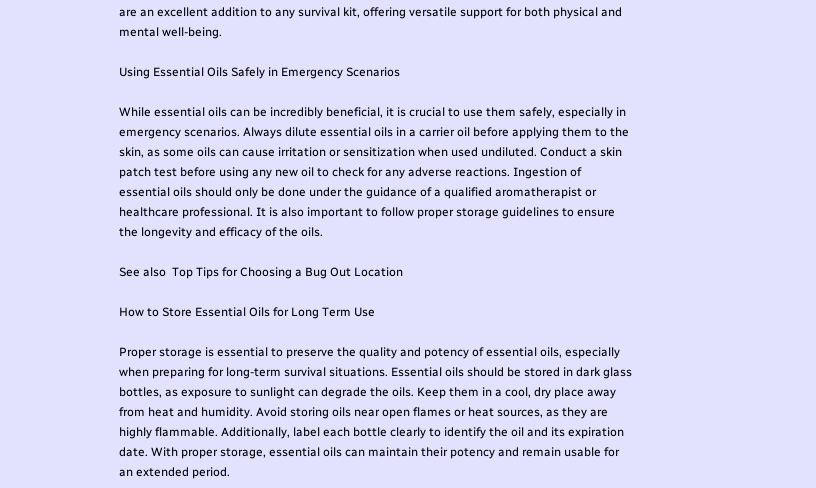are an excellent addition to any survival kit, offering versatile support for both physical and mental well-being.

Using Essential Oils Safely in Emergency Scenarios

While essential oils can be incredibly beneficial, it is crucial to use them safely, especially in emergency scenarios. Always dilute essential oils in a carrier oil before applying them to the skin, as some oils can cause irritation or sensitization when used undiluted. Conduct a skin patch test before using any new oil to check for any adverse reactions. Ingestion of essential oils should only be done under the guidance of a qualified aromatherapist or healthcare professional. It is also important to follow proper storage guidelines to ensure the longevity and efficacy of the oils.

See also  Top Tips for Choosing a Bug Out Location

How to Store Essential Oils for Long Term Use

Proper storage is essential to preserve the quality and potency of essential oils, especially when preparing for long-term survival situations. Essential oils should be stored in dark glass bottles, as exposure to sunlight can degrade the oils. Keep them in a cool, dry place away from heat and humidity. Avoid storing oils near open flames or heat sources, as they are highly flammable. Additionally, label each bottle clearly to identify the oil and its expiration date. With proper storage, essential oils can maintain their potency and remain usable for an extended period.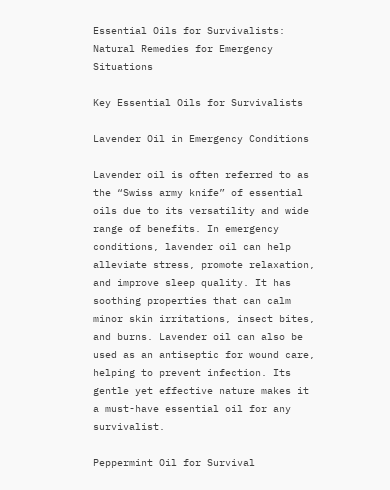Essential Oils for Survivalists: Natural Remedies for Emergency Situations

Key Essential Oils for Survivalists

Lavender Oil in Emergency Conditions

Lavender oil is often referred to as the “Swiss army knife” of essential oils due to its versatility and wide range of benefits. In emergency conditions, lavender oil can help alleviate stress, promote relaxation, and improve sleep quality. It has soothing properties that can calm minor skin irritations, insect bites, and burns. Lavender oil can also be used as an antiseptic for wound care, helping to prevent infection. Its gentle yet effective nature makes it a must-have essential oil for any survivalist.

Peppermint Oil for Survival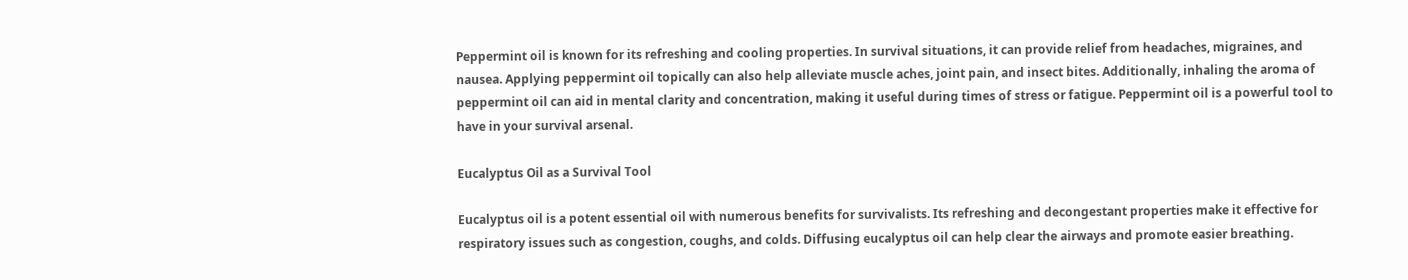Peppermint oil is known for its refreshing and cooling properties. In survival situations, it can provide relief from headaches, migraines, and nausea. Applying peppermint oil topically can also help alleviate muscle aches, joint pain, and insect bites. Additionally, inhaling the aroma of peppermint oil can aid in mental clarity and concentration, making it useful during times of stress or fatigue. Peppermint oil is a powerful tool to have in your survival arsenal.

Eucalyptus Oil as a Survival Tool

Eucalyptus oil is a potent essential oil with numerous benefits for survivalists. Its refreshing and decongestant properties make it effective for respiratory issues such as congestion, coughs, and colds. Diffusing eucalyptus oil can help clear the airways and promote easier breathing.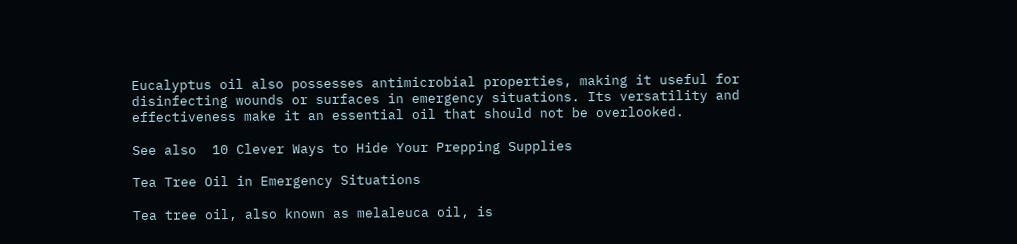Eucalyptus oil also possesses antimicrobial properties, making it useful for disinfecting wounds or surfaces in emergency situations. Its versatility and effectiveness make it an essential oil that should not be overlooked.

See also  10 Clever Ways to Hide Your Prepping Supplies

Tea Tree Oil in Emergency Situations

Tea tree oil, also known as melaleuca oil, is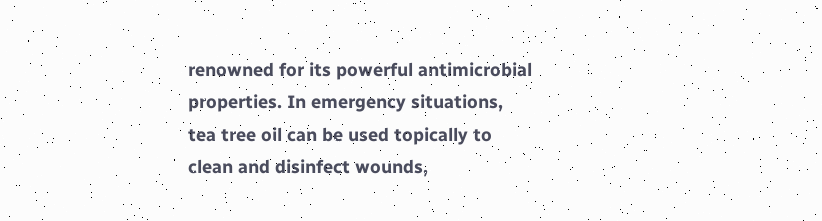renowned for its powerful antimicrobial properties. In emergency situations, tea tree oil can be used topically to clean and disinfect wounds,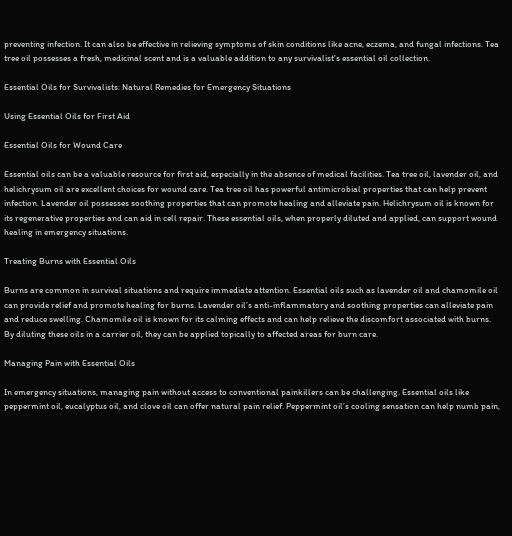preventing infection. It can also be effective in relieving symptoms of skin conditions like acne, eczema, and fungal infections. Tea tree oil possesses a fresh, medicinal scent and is a valuable addition to any survivalist’s essential oil collection.

Essential Oils for Survivalists: Natural Remedies for Emergency Situations

Using Essential Oils for First Aid

Essential Oils for Wound Care

Essential oils can be a valuable resource for first aid, especially in the absence of medical facilities. Tea tree oil, lavender oil, and helichrysum oil are excellent choices for wound care. Tea tree oil has powerful antimicrobial properties that can help prevent infection. Lavender oil possesses soothing properties that can promote healing and alleviate pain. Helichrysum oil is known for its regenerative properties and can aid in cell repair. These essential oils, when properly diluted and applied, can support wound healing in emergency situations.

Treating Burns with Essential Oils

Burns are common in survival situations and require immediate attention. Essential oils such as lavender oil and chamomile oil can provide relief and promote healing for burns. Lavender oil’s anti-inflammatory and soothing properties can alleviate pain and reduce swelling. Chamomile oil is known for its calming effects and can help relieve the discomfort associated with burns. By diluting these oils in a carrier oil, they can be applied topically to affected areas for burn care.

Managing Pain with Essential Oils

In emergency situations, managing pain without access to conventional painkillers can be challenging. Essential oils like peppermint oil, eucalyptus oil, and clove oil can offer natural pain relief. Peppermint oil’s cooling sensation can help numb pain,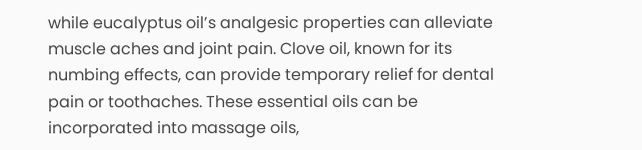while eucalyptus oil’s analgesic properties can alleviate muscle aches and joint pain. Clove oil, known for its numbing effects, can provide temporary relief for dental pain or toothaches. These essential oils can be incorporated into massage oils,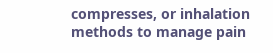compresses, or inhalation methods to manage pain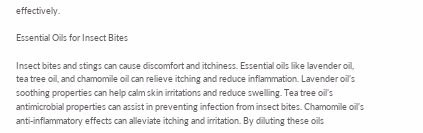effectively.

Essential Oils for Insect Bites

Insect bites and stings can cause discomfort and itchiness. Essential oils like lavender oil, tea tree oil, and chamomile oil can relieve itching and reduce inflammation. Lavender oil’s soothing properties can help calm skin irritations and reduce swelling. Tea tree oil’s antimicrobial properties can assist in preventing infection from insect bites. Chamomile oil’s anti-inflammatory effects can alleviate itching and irritation. By diluting these oils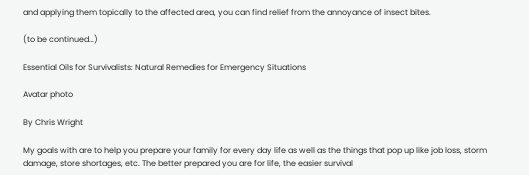and applying them topically to the affected area, you can find relief from the annoyance of insect bites.

(to be continued…)

Essential Oils for Survivalists: Natural Remedies for Emergency Situations

Avatar photo

By Chris Wright

My goals with are to help you prepare your family for every day life as well as the things that pop up like job loss, storm damage, store shortages, etc. The better prepared you are for life, the easier survival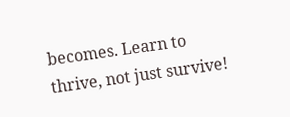becomes. Learn to thrive, not just survive!